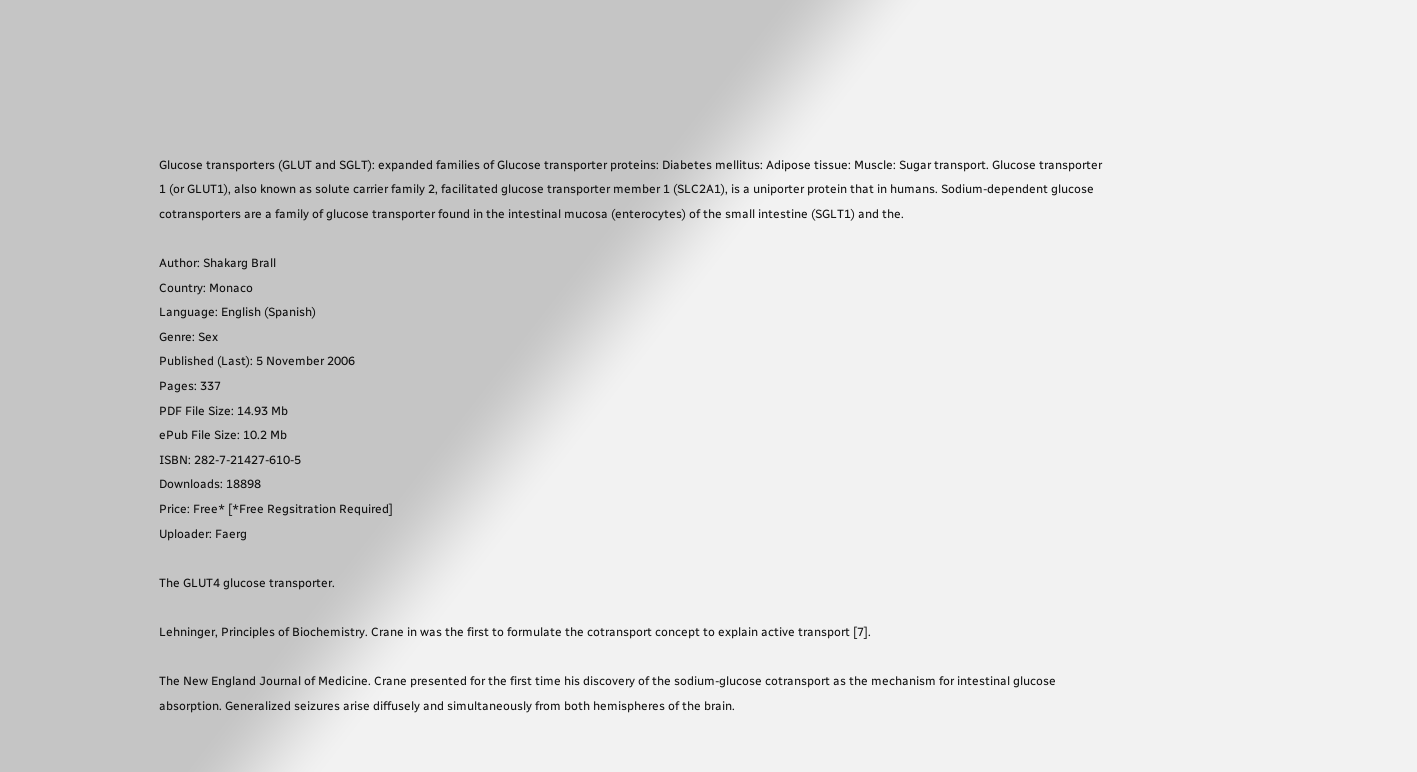Glucose transporters (GLUT and SGLT): expanded families of Glucose transporter proteins: Diabetes mellitus: Adipose tissue: Muscle: Sugar transport. Glucose transporter 1 (or GLUT1), also known as solute carrier family 2, facilitated glucose transporter member 1 (SLC2A1), is a uniporter protein that in humans. Sodium-dependent glucose cotransporters are a family of glucose transporter found in the intestinal mucosa (enterocytes) of the small intestine (SGLT1) and the.

Author: Shakarg Brall
Country: Monaco
Language: English (Spanish)
Genre: Sex
Published (Last): 5 November 2006
Pages: 337
PDF File Size: 14.93 Mb
ePub File Size: 10.2 Mb
ISBN: 282-7-21427-610-5
Downloads: 18898
Price: Free* [*Free Regsitration Required]
Uploader: Faerg

The GLUT4 glucose transporter.

Lehninger, Principles of Biochemistry. Crane in was the first to formulate the cotransport concept to explain active transport [7].

The New England Journal of Medicine. Crane presented for the first time his discovery of the sodium-glucose cotransport as the mechanism for intestinal glucose absorption. Generalized seizures arise diffusely and simultaneously from both hemispheres of the brain.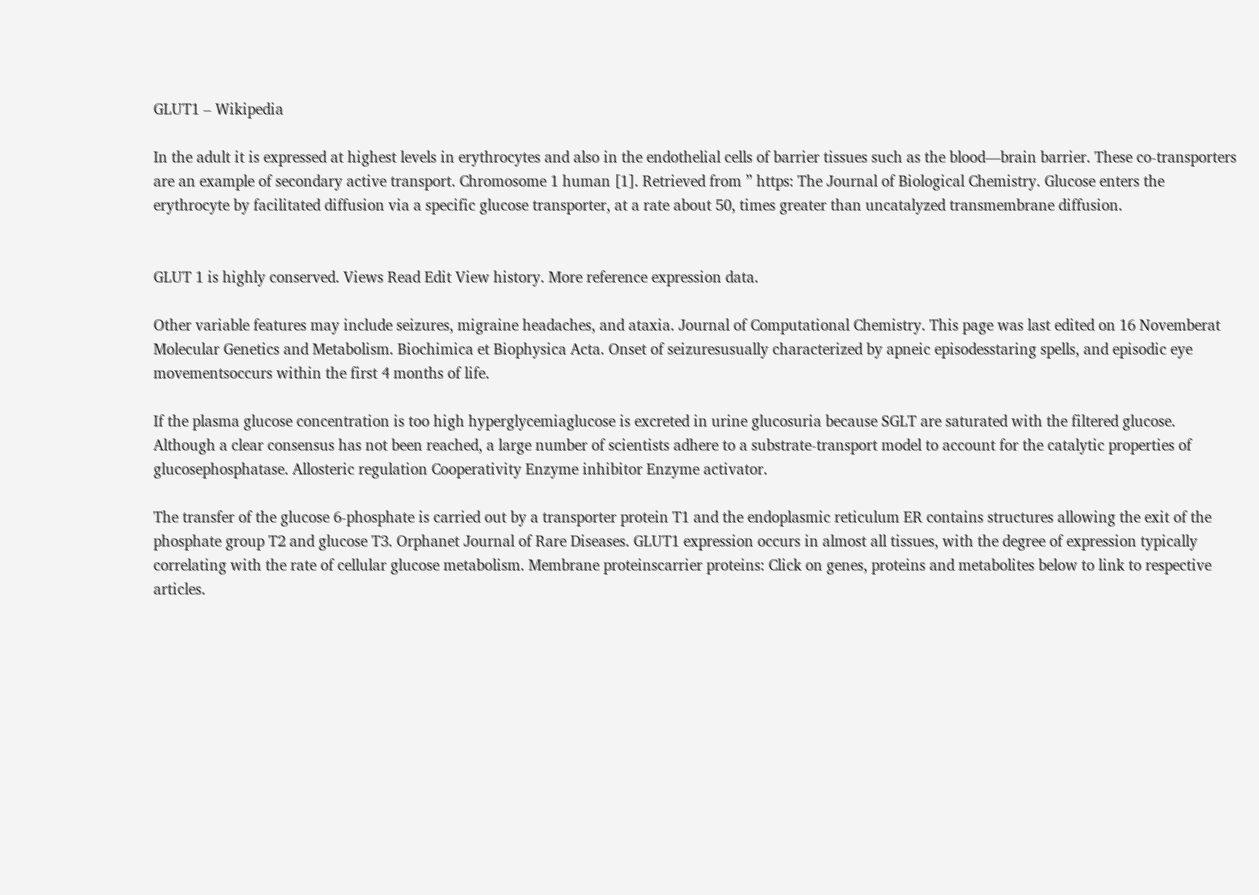GLUT1 – Wikipedia

In the adult it is expressed at highest levels in erythrocytes and also in the endothelial cells of barrier tissues such as the blood—brain barrier. These co-transporters are an example of secondary active transport. Chromosome 1 human [1]. Retrieved from ” https: The Journal of Biological Chemistry. Glucose enters the erythrocyte by facilitated diffusion via a specific glucose transporter, at a rate about 50, times greater than uncatalyzed transmembrane diffusion.


GLUT 1 is highly conserved. Views Read Edit View history. More reference expression data.

Other variable features may include seizures, migraine headaches, and ataxia. Journal of Computational Chemistry. This page was last edited on 16 Novemberat Molecular Genetics and Metabolism. Biochimica et Biophysica Acta. Onset of seizuresusually characterized by apneic episodesstaring spells, and episodic eye movementsoccurs within the first 4 months of life.

If the plasma glucose concentration is too high hyperglycemiaglucose is excreted in urine glucosuria because SGLT are saturated with the filtered glucose. Although a clear consensus has not been reached, a large number of scientists adhere to a substrate-transport model to account for the catalytic properties of glucosephosphatase. Allosteric regulation Cooperativity Enzyme inhibitor Enzyme activator.

The transfer of the glucose 6-phosphate is carried out by a transporter protein T1 and the endoplasmic reticulum ER contains structures allowing the exit of the phosphate group T2 and glucose T3. Orphanet Journal of Rare Diseases. GLUT1 expression occurs in almost all tissues, with the degree of expression typically correlating with the rate of cellular glucose metabolism. Membrane proteinscarrier proteins: Click on genes, proteins and metabolites below to link to respective articles.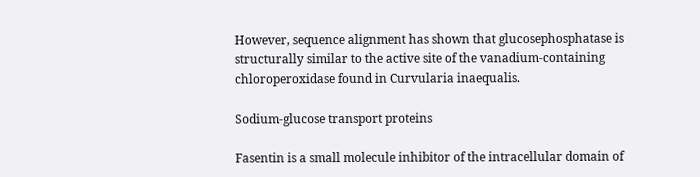However, sequence alignment has shown that glucosephosphatase is structurally similar to the active site of the vanadium-containing chloroperoxidase found in Curvularia inaequalis.

Sodium-glucose transport proteins

Fasentin is a small molecule inhibitor of the intracellular domain of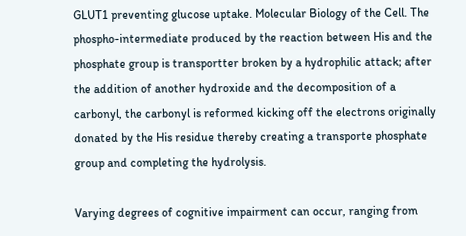GLUT1 preventing glucose uptake. Molecular Biology of the Cell. The phospho-intermediate produced by the reaction between His and the phosphate group is transportter broken by a hydrophilic attack; after the addition of another hydroxide and the decomposition of a carbonyl, the carbonyl is reformed kicking off the electrons originally donated by the His residue thereby creating a transporte phosphate group and completing the hydrolysis.

Varying degrees of cognitive impairment can occur, ranging from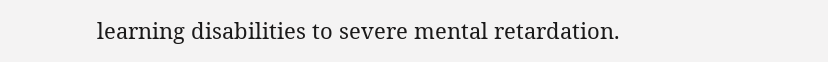learning disabilities to severe mental retardation.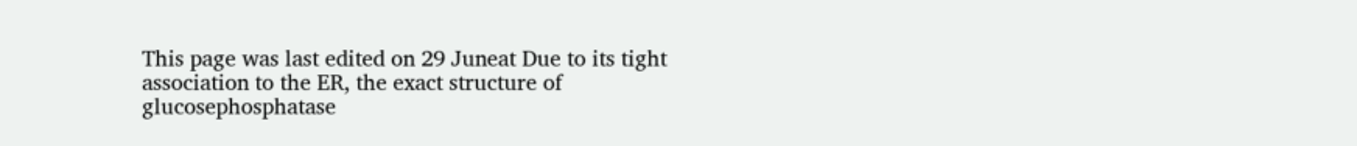This page was last edited on 29 Juneat Due to its tight association to the ER, the exact structure of glucosephosphatase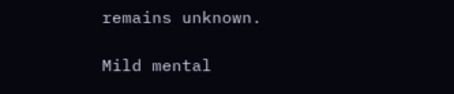remains unknown.

Mild mental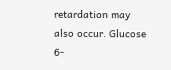retardation may also occur. Glucose 6-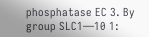phosphatase EC 3. By group SLC1—10 1: